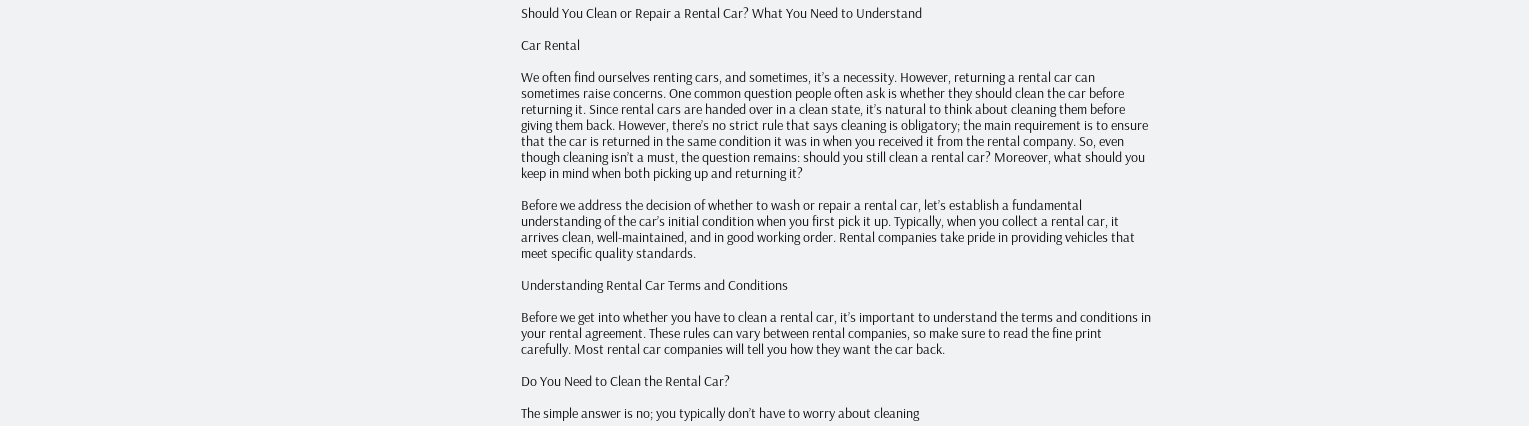Should You Clean or Repair a Rental Car? What You Need to Understand

Car Rental

We often find ourselves renting cars, and sometimes, it’s a necessity. However, returning a rental car can sometimes raise concerns. One common question people often ask is whether they should clean the car before returning it. Since rental cars are handed over in a clean state, it’s natural to think about cleaning them before giving them back. However, there’s no strict rule that says cleaning is obligatory; the main requirement is to ensure that the car is returned in the same condition it was in when you received it from the rental company. So, even though cleaning isn’t a must, the question remains: should you still clean a rental car? Moreover, what should you keep in mind when both picking up and returning it?

Before we address the decision of whether to wash or repair a rental car, let’s establish a fundamental understanding of the car’s initial condition when you first pick it up. Typically, when you collect a rental car, it arrives clean, well-maintained, and in good working order. Rental companies take pride in providing vehicles that meet specific quality standards.

Understanding Rental Car Terms and Conditions

Before we get into whether you have to clean a rental car, it’s important to understand the terms and conditions in your rental agreement. These rules can vary between rental companies, so make sure to read the fine print carefully. Most rental car companies will tell you how they want the car back.

Do You Need to Clean the Rental Car?

The simple answer is no; you typically don’t have to worry about cleaning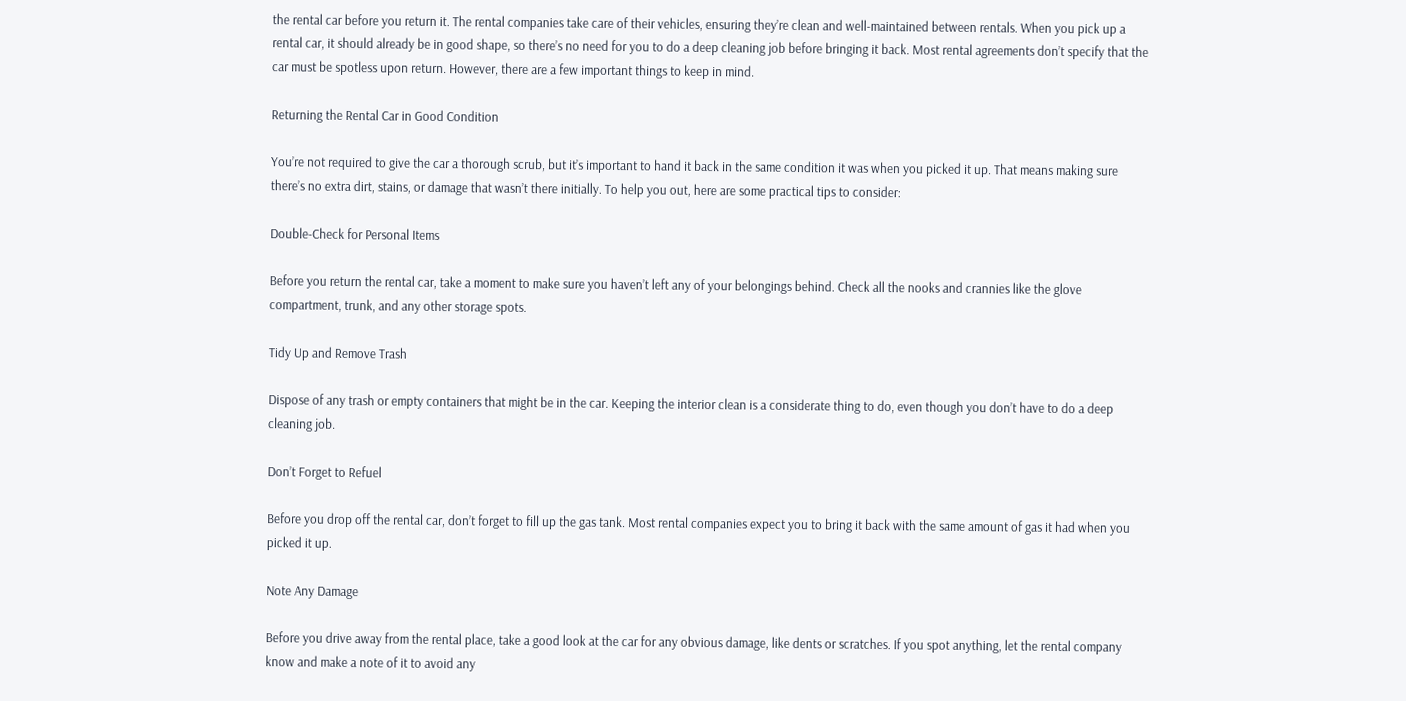the rental car before you return it. The rental companies take care of their vehicles, ensuring they’re clean and well-maintained between rentals. When you pick up a rental car, it should already be in good shape, so there’s no need for you to do a deep cleaning job before bringing it back. Most rental agreements don’t specify that the car must be spotless upon return. However, there are a few important things to keep in mind.

Returning the Rental Car in Good Condition

You’re not required to give the car a thorough scrub, but it’s important to hand it back in the same condition it was when you picked it up. That means making sure there’s no extra dirt, stains, or damage that wasn’t there initially. To help you out, here are some practical tips to consider:

Double-Check for Personal Items

Before you return the rental car, take a moment to make sure you haven’t left any of your belongings behind. Check all the nooks and crannies like the glove compartment, trunk, and any other storage spots.

Tidy Up and Remove Trash

Dispose of any trash or empty containers that might be in the car. Keeping the interior clean is a considerate thing to do, even though you don’t have to do a deep cleaning job.

Don’t Forget to Refuel

Before you drop off the rental car, don’t forget to fill up the gas tank. Most rental companies expect you to bring it back with the same amount of gas it had when you picked it up.

Note Any Damage

Before you drive away from the rental place, take a good look at the car for any obvious damage, like dents or scratches. If you spot anything, let the rental company know and make a note of it to avoid any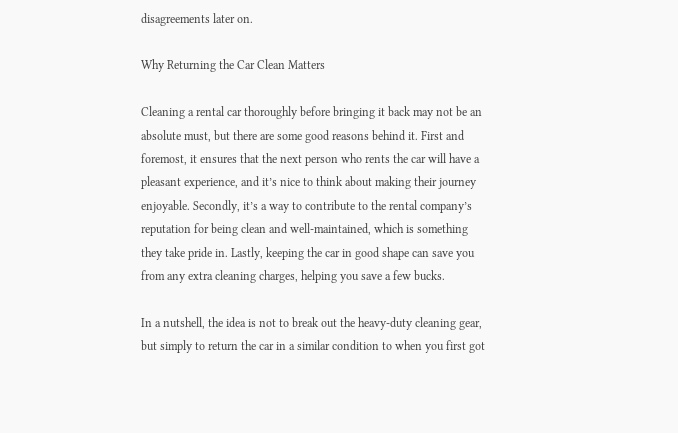disagreements later on.

Why Returning the Car Clean Matters

Cleaning a rental car thoroughly before bringing it back may not be an absolute must, but there are some good reasons behind it. First and foremost, it ensures that the next person who rents the car will have a pleasant experience, and it’s nice to think about making their journey enjoyable. Secondly, it’s a way to contribute to the rental company’s reputation for being clean and well-maintained, which is something they take pride in. Lastly, keeping the car in good shape can save you from any extra cleaning charges, helping you save a few bucks.

In a nutshell, the idea is not to break out the heavy-duty cleaning gear, but simply to return the car in a similar condition to when you first got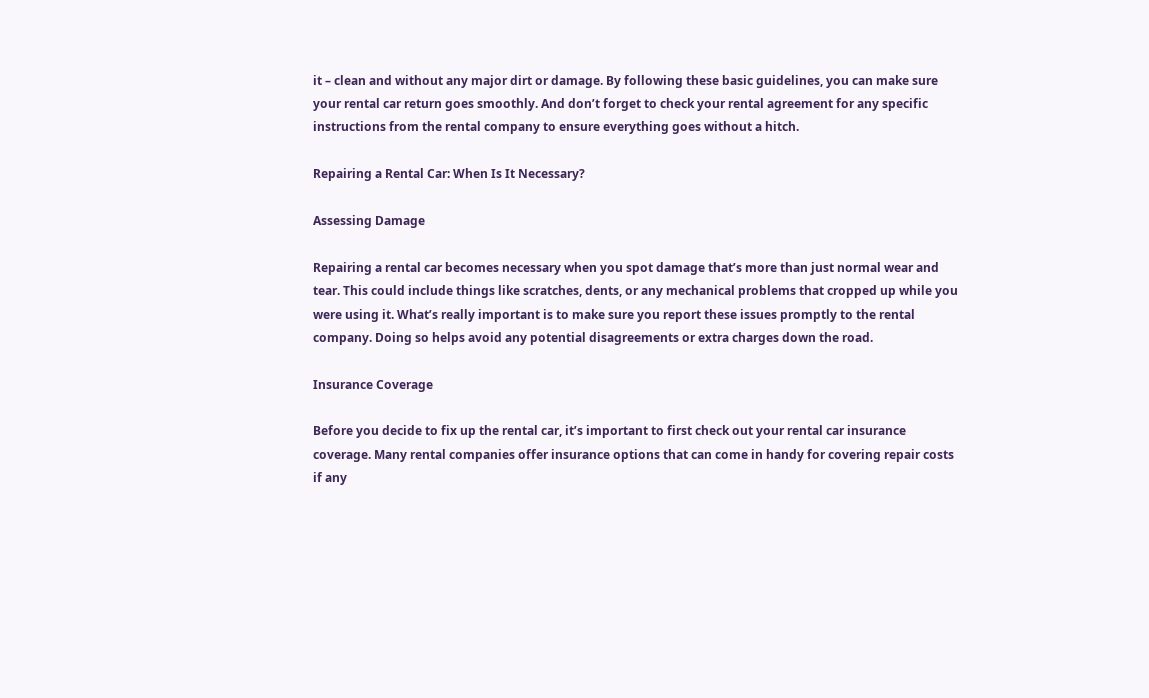it – clean and without any major dirt or damage. By following these basic guidelines, you can make sure your rental car return goes smoothly. And don’t forget to check your rental agreement for any specific instructions from the rental company to ensure everything goes without a hitch.

Repairing a Rental Car: When Is It Necessary?

Assessing Damage

Repairing a rental car becomes necessary when you spot damage that’s more than just normal wear and tear. This could include things like scratches, dents, or any mechanical problems that cropped up while you were using it. What’s really important is to make sure you report these issues promptly to the rental company. Doing so helps avoid any potential disagreements or extra charges down the road.

Insurance Coverage

Before you decide to fix up the rental car, it’s important to first check out your rental car insurance coverage. Many rental companies offer insurance options that can come in handy for covering repair costs if any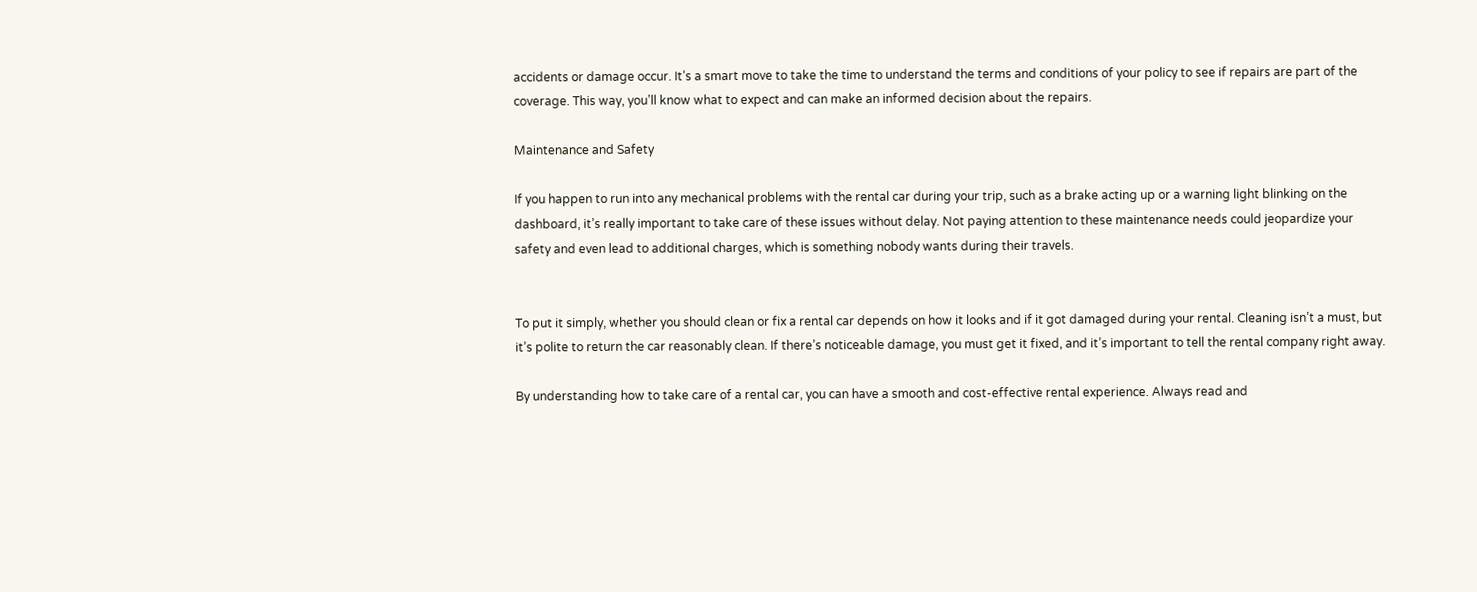accidents or damage occur. It’s a smart move to take the time to understand the terms and conditions of your policy to see if repairs are part of the coverage. This way, you’ll know what to expect and can make an informed decision about the repairs.

Maintenance and Safety

If you happen to run into any mechanical problems with the rental car during your trip, such as a brake acting up or a warning light blinking on the dashboard, it’s really important to take care of these issues without delay. Not paying attention to these maintenance needs could jeopardize your safety and even lead to additional charges, which is something nobody wants during their travels.


To put it simply, whether you should clean or fix a rental car depends on how it looks and if it got damaged during your rental. Cleaning isn’t a must, but it’s polite to return the car reasonably clean. If there’s noticeable damage, you must get it fixed, and it’s important to tell the rental company right away.

By understanding how to take care of a rental car, you can have a smooth and cost-effective rental experience. Always read and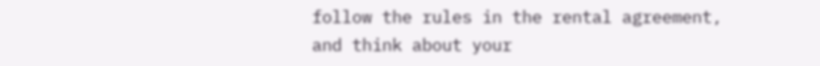follow the rules in the rental agreement, and think about your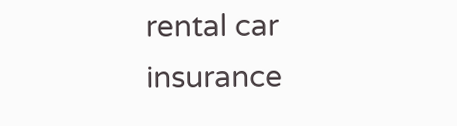rental car insurance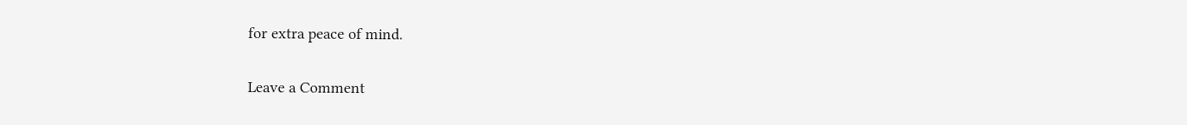for extra peace of mind.

Leave a Comment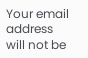Your email address will not be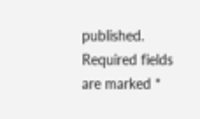published. Required fields are marked *